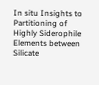In situ Insights to Partitioning of Highly Siderophile Elements between Silicate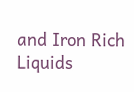and Iron Rich Liquids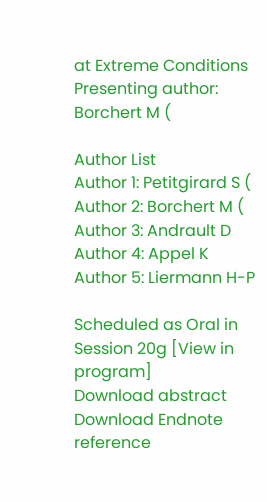at Extreme Conditions
Presenting author: Borchert M (

Author List
Author 1: Petitgirard S (
Author 2: Borchert M (
Author 3: Andrault D
Author 4: Appel K
Author 5: Liermann H-P

Scheduled as Oral in Session 20g [View in program]
Download abstract Download Endnote reference